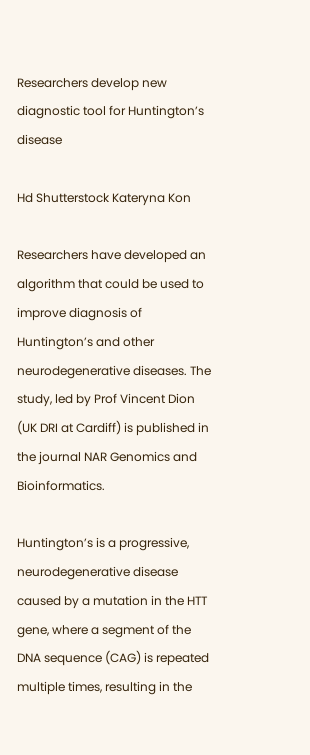Researchers develop new diagnostic tool for Huntington’s disease

Hd Shutterstock Kateryna Kon

Researchers have developed an algorithm that could be used to improve diagnosis of Huntington’s and other neurodegenerative diseases. The study, led by Prof Vincent Dion (UK DRI at Cardiff) is published in the journal NAR Genomics and Bioinformatics.

Huntington’s is a progressive, neurodegenerative disease caused by a mutation in the HTT gene, where a segment of the DNA sequence (CAG) is repeated multiple times, resulting in the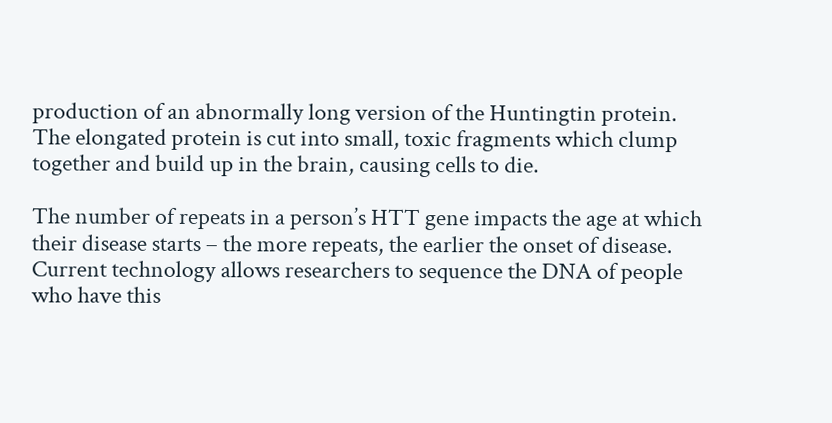production of an abnormally long version of the Huntingtin protein. The elongated protein is cut into small, toxic fragments which clump together and build up in the brain, causing cells to die.

The number of repeats in a person’s HTT gene impacts the age at which their disease starts – the more repeats, the earlier the onset of disease. Current technology allows researchers to sequence the DNA of people who have this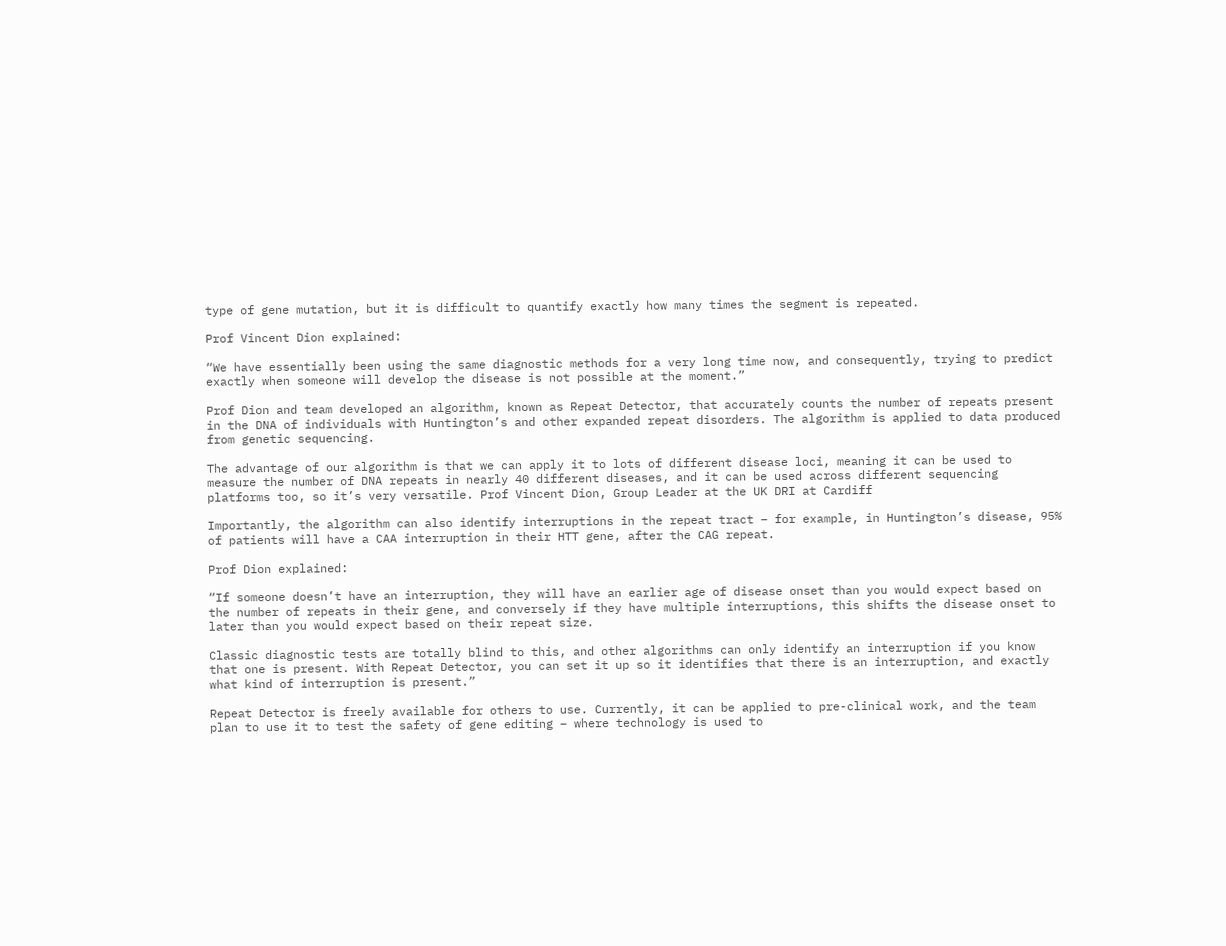type of gene mutation, but it is difficult to quantify exactly how many times the segment is repeated.

Prof Vincent Dion explained:

“We have essentially been using the same diagnostic methods for a very long time now, and consequently, trying to predict exactly when someone will develop the disease is not possible at the moment.”

Prof Dion and team developed an algorithm, known as Repeat Detector, that accurately counts the number of repeats present in the DNA of individuals with Huntington’s and other expanded repeat disorders. The algorithm is applied to data produced from genetic sequencing.

The advantage of our algorithm is that we can apply it to lots of different disease loci, meaning it can be used to measure the number of DNA repeats in nearly 40 different diseases, and it can be used across different sequencing platforms too, so it’s very versatile. Prof Vincent Dion, Group Leader at the UK DRI at Cardiff

Importantly, the algorithm can also identify interruptions in the repeat tract – for example, in Huntington’s disease, 95% of patients will have a CAA interruption in their HTT gene, after the CAG repeat.

Prof Dion explained:

“If someone doesn’t have an interruption, they will have an earlier age of disease onset than you would expect based on the number of repeats in their gene, and conversely if they have multiple interruptions, this shifts the disease onset to later than you would expect based on their repeat size.

Classic diagnostic tests are totally blind to this, and other algorithms can only identify an interruption if you know that one is present. With Repeat Detector, you can set it up so it identifies that there is an interruption, and exactly what kind of interruption is present.”

Repeat Detector is freely available for others to use. Currently, it can be applied to pre-clinical work, and the team plan to use it to test the safety of gene editing – where technology is used to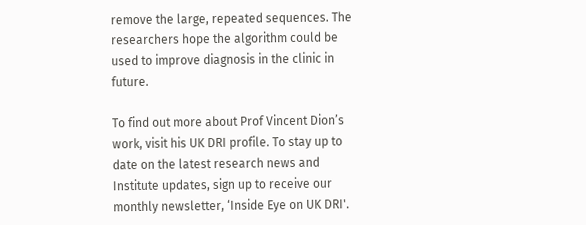remove the large, repeated sequences. The researchers hope the algorithm could be used to improve diagnosis in the clinic in future.

To find out more about Prof Vincent Dion’s work, visit his UK DRI profile. To stay up to date on the latest research news and Institute updates, sign up to receive our monthly newsletter, ‘Inside Eye on UK DRI'.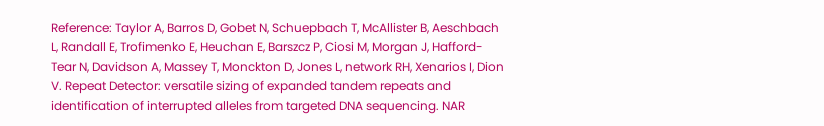Reference: Taylor A, Barros D, Gobet N, Schuepbach T, McAllister B, Aeschbach L, Randall E, Trofimenko E, Heuchan E, Barszcz P, Ciosi M, Morgan J, Hafford-Tear N, Davidson A, Massey T, Monckton D, Jones L, network RH, Xenarios I, Dion V. Repeat Detector: versatile sizing of expanded tandem repeats and identification of interrupted alleles from targeted DNA sequencing. NAR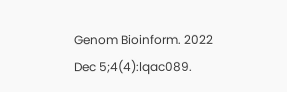Genom Bioinform. 2022 Dec 5;4(4):lqac089.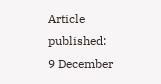Article published: 9 December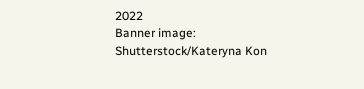2022
Banner image: Shutterstock/Kateryna Kon